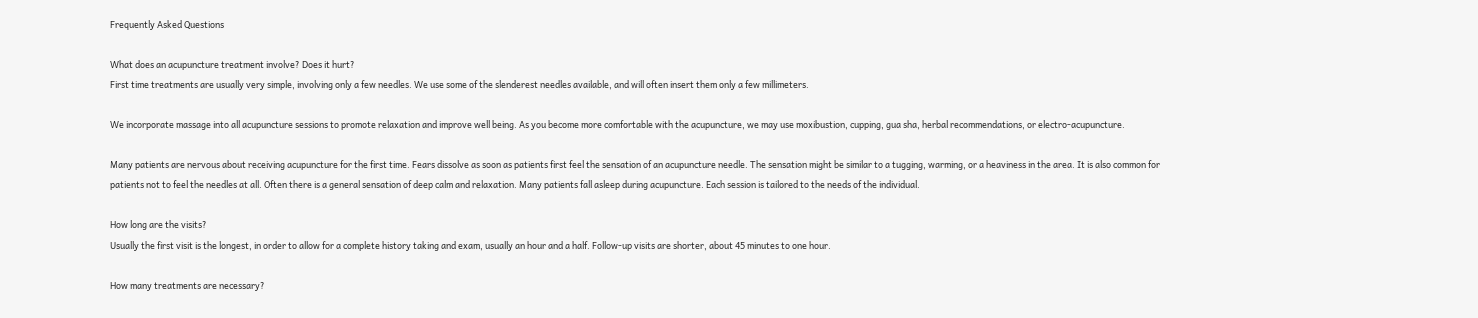Frequently Asked Questions

What does an acupuncture treatment involve? Does it hurt?
First time treatments are usually very simple, involving only a few needles. We use some of the slenderest needles available, and will often insert them only a few millimeters.

We incorporate massage into all acupuncture sessions to promote relaxation and improve well being. As you become more comfortable with the acupuncture, we may use moxibustion, cupping, gua sha, herbal recommendations, or electro-acupuncture.

Many patients are nervous about receiving acupuncture for the first time. Fears dissolve as soon as patients first feel the sensation of an acupuncture needle. The sensation might be similar to a tugging, warming, or a heaviness in the area. It is also common for patients not to feel the needles at all. Often there is a general sensation of deep calm and relaxation. Many patients fall asleep during acupuncture. Each session is tailored to the needs of the individual.

How long are the visits?
Usually the first visit is the longest, in order to allow for a complete history taking and exam, usually an hour and a half. Follow-up visits are shorter, about 45 minutes to one hour.

How many treatments are necessary?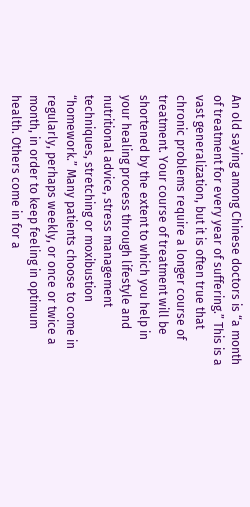An old saying among Chinese doctors is “a month of treatment for every year of suffering.” This is a vast generalization, but it is often true that chronic problems require a longer course of treatment. Your course of treatment will be shortened by the extent to which you help in your healing process through lifestyle and nutritional advice, stress management techniques, stretching or moxibustion “homework.” Many patients choose to come in regularly, perhaps weekly, or once or twice a month, in order to keep feeling in optimum health. Others come in for a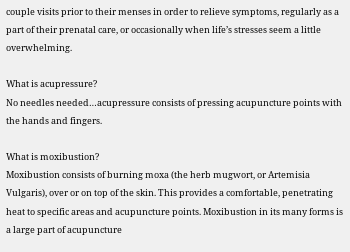couple visits prior to their menses in order to relieve symptoms, regularly as a part of their prenatal care, or occasionally when life’s stresses seem a little overwhelming.

What is acupressure?
No needles needed…acupressure consists of pressing acupuncture points with the hands and fingers.

What is moxibustion?
Moxibustion consists of burning moxa (the herb mugwort, or Artemisia Vulgaris), over or on top of the skin. This provides a comfortable, penetrating heat to specific areas and acupuncture points. Moxibustion in its many forms is a large part of acupuncture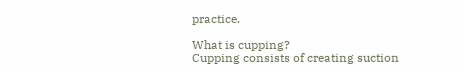practice.

What is cupping?
Cupping consists of creating suction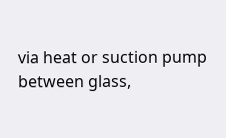via heat or suction pump between glass,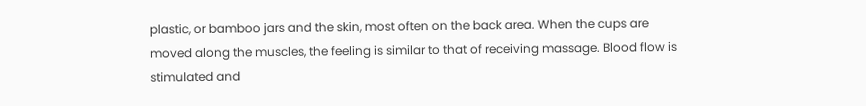plastic, or bamboo jars and the skin, most often on the back area. When the cups are moved along the muscles, the feeling is similar to that of receiving massage. Blood flow is stimulated and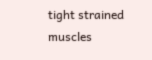tight strained muscles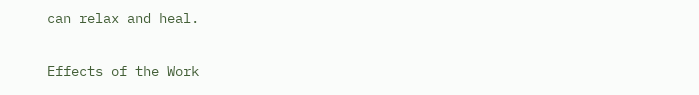can relax and heal.

Effects of the Work